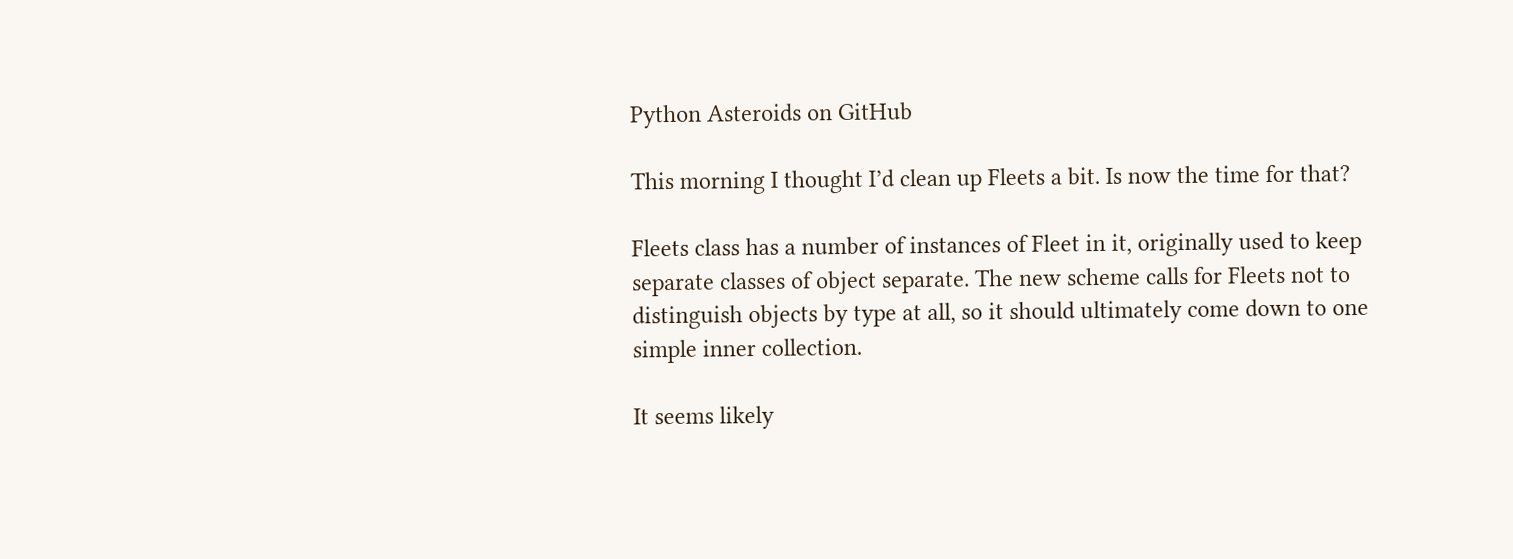Python Asteroids on GitHub

This morning I thought I’d clean up Fleets a bit. Is now the time for that?

Fleets class has a number of instances of Fleet in it, originally used to keep separate classes of object separate. The new scheme calls for Fleets not to distinguish objects by type at all, so it should ultimately come down to one simple inner collection.

It seems likely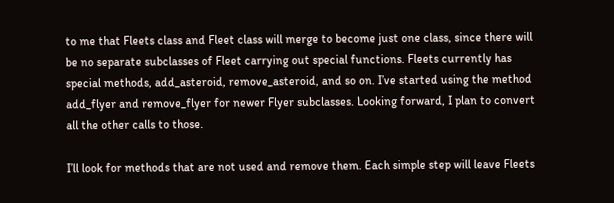to me that Fleets class and Fleet class will merge to become just one class, since there will be no separate subclasses of Fleet carrying out special functions. Fleets currently has special methods, add_asteroid, remove_asteroid, and so on. I’ve started using the method add_flyer and remove_flyer for newer Flyer subclasses. Looking forward, I plan to convert all the other calls to those.

I’ll look for methods that are not used and remove them. Each simple step will leave Fleets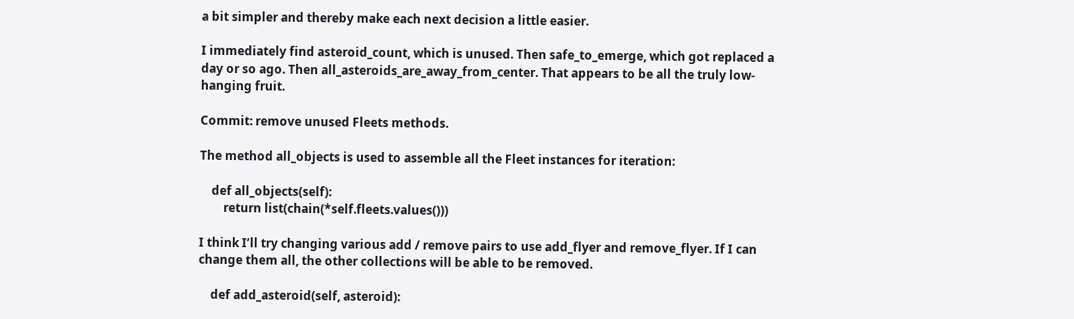a bit simpler and thereby make each next decision a little easier.

I immediately find asteroid_count, which is unused. Then safe_to_emerge, which got replaced a day or so ago. Then all_asteroids_are_away_from_center. That appears to be all the truly low-hanging fruit.

Commit: remove unused Fleets methods.

The method all_objects is used to assemble all the Fleet instances for iteration:

    def all_objects(self):
        return list(chain(*self.fleets.values()))

I think I’ll try changing various add / remove pairs to use add_flyer and remove_flyer. If I can change them all, the other collections will be able to be removed.

    def add_asteroid(self, asteroid):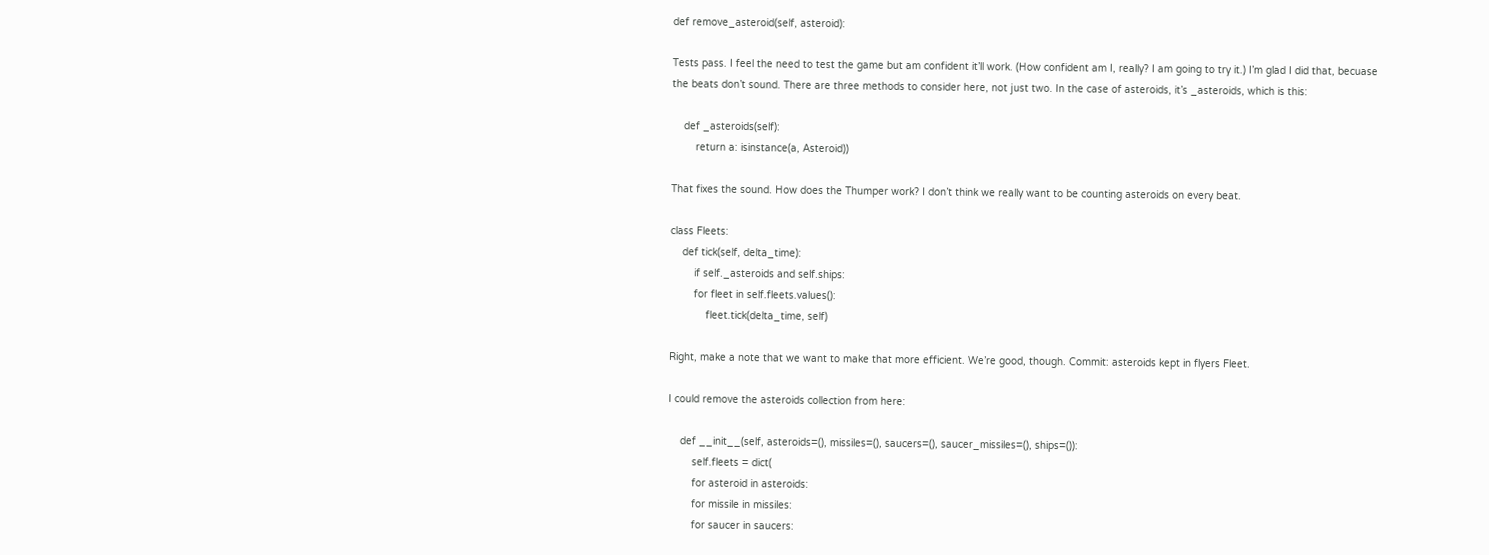def remove_asteroid(self, asteroid):

Tests pass. I feel the need to test the game but am confident it’ll work. (How confident am I, really? I am going to try it.) I’m glad I did that, becuase the beats don’t sound. There are three methods to consider here, not just two. In the case of asteroids, it’s _asteroids, which is this:

    def _asteroids(self):
        return a: isinstance(a, Asteroid))

That fixes the sound. How does the Thumper work? I don’t think we really want to be counting asteroids on every beat.

class Fleets:
    def tick(self, delta_time):
        if self._asteroids and self.ships:
        for fleet in self.fleets.values():
            fleet.tick(delta_time, self)

Right, make a note that we want to make that more efficient. We’re good, though. Commit: asteroids kept in flyers Fleet.

I could remove the asteroids collection from here:

    def __init__(self, asteroids=(), missiles=(), saucers=(), saucer_missiles=(), ships=()):
        self.fleets = dict(
        for asteroid in asteroids:
        for missile in missiles:
        for saucer in saucers: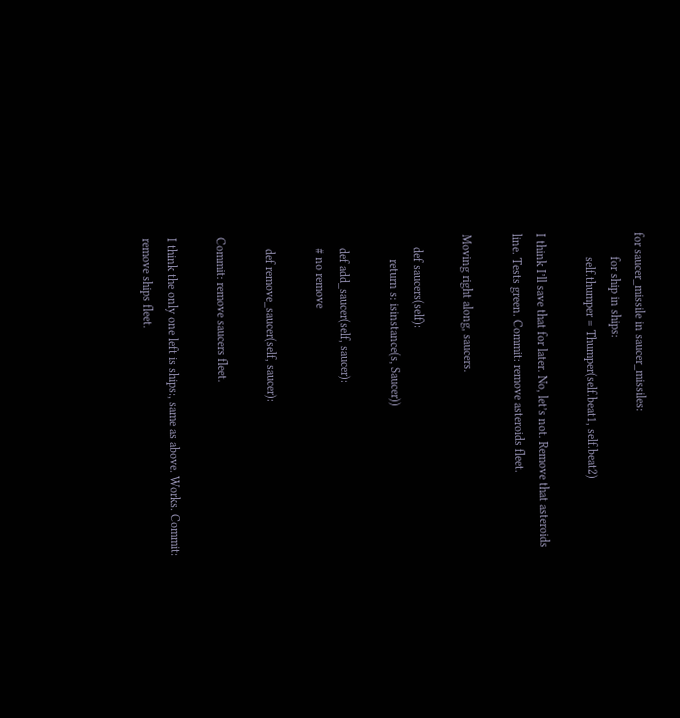for saucer_missile in saucer_missiles:
        for ship in ships:
        self.thumper = Thumper(self.beat1, self.beat2)

I think I’ll save that for later. No, let’s not. Remove that asteroids line. Tests green. Commit: remove asteroids fleet.

Moving right along, saucers.

    def saucers(self):
        return s: isinstance(s, Saucer))

    def add_saucer(self, saucer):
    # no remove

    def remove_saucer(self, saucer):

Commit: remove saucers fleet.

I think the only one left is ships:, same as above. Works. Commit: remove ships fleet.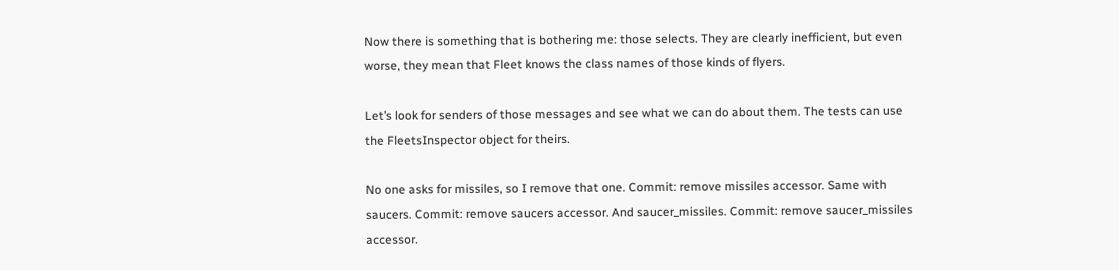Now there is something that is bothering me: those selects. They are clearly inefficient, but even worse, they mean that Fleet knows the class names of those kinds of flyers.

Let’s look for senders of those messages and see what we can do about them. The tests can use the FleetsInspector object for theirs.

No one asks for missiles, so I remove that one. Commit: remove missiles accessor. Same with saucers. Commit: remove saucers accessor. And saucer_missiles. Commit: remove saucer_missiles accessor.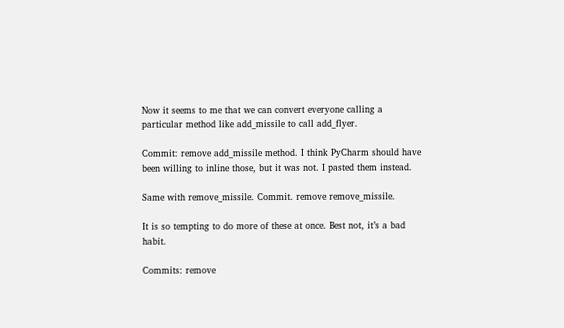Now it seems to me that we can convert everyone calling a particular method like add_missile to call add_flyer.

Commit: remove add_missile method. I think PyCharm should have been willing to inline those, but it was not. I pasted them instead.

Same with remove_missile. Commit. remove remove_missile.

It is so tempting to do more of these at once. Best not, it’s a bad habit.

Commits: remove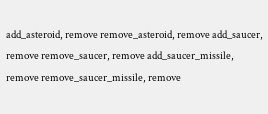add_asteroid, remove remove_asteroid, remove add_saucer, remove remove_saucer, remove add_saucer_missile, remove remove_saucer_missile, remove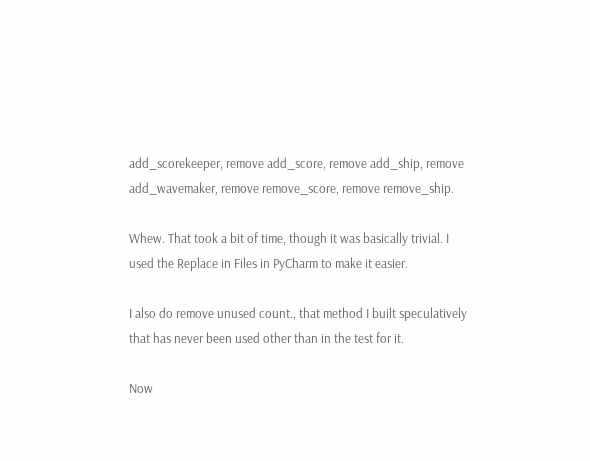add_scorekeeper, remove add_score, remove add_ship, remove add_wavemaker, remove remove_score, remove remove_ship.

Whew. That took a bit of time, though it was basically trivial. I used the Replace in Files in PyCharm to make it easier.

I also do remove unused count., that method I built speculatively that has never been used other than in the test for it.

Now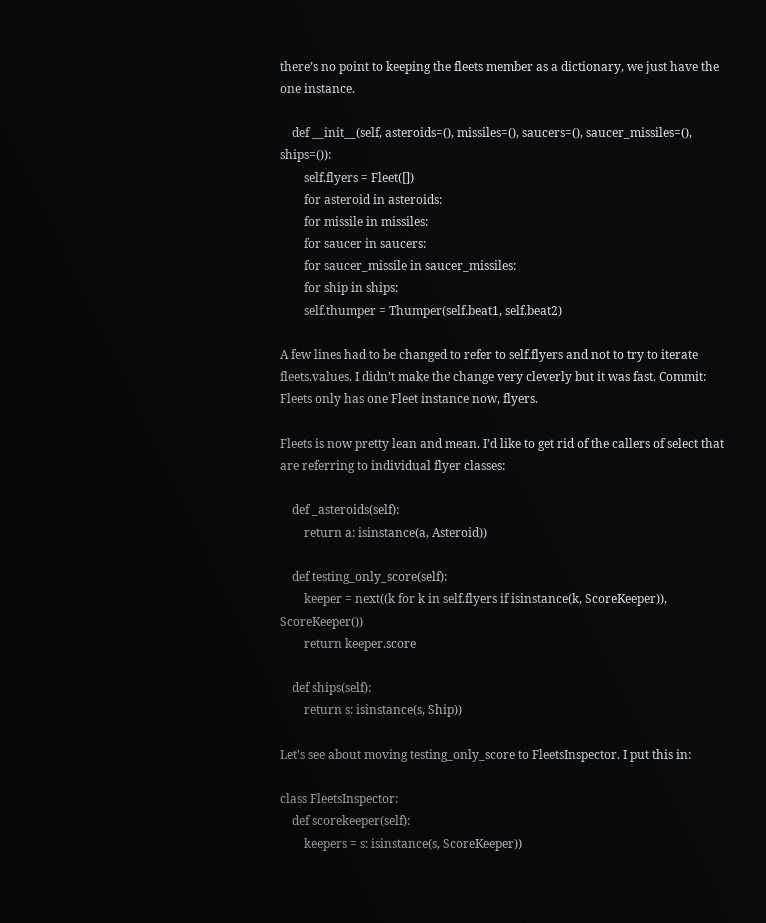there’s no point to keeping the fleets member as a dictionary, we just have the one instance.

    def __init__(self, asteroids=(), missiles=(), saucers=(), saucer_missiles=(), ships=()):
        self.flyers = Fleet([])
        for asteroid in asteroids:
        for missile in missiles:
        for saucer in saucers:
        for saucer_missile in saucer_missiles:
        for ship in ships:
        self.thumper = Thumper(self.beat1, self.beat2)

A few lines had to be changed to refer to self.flyers and not to try to iterate fleets.values. I didn’t make the change very cleverly but it was fast. Commit: Fleets only has one Fleet instance now, flyers.

Fleets is now pretty lean and mean. I’d like to get rid of the callers of select that are referring to individual flyer classes:

    def _asteroids(self):
        return a: isinstance(a, Asteroid))

    def testing_only_score(self):
        keeper = next((k for k in self.flyers if isinstance(k, ScoreKeeper)), ScoreKeeper())
        return keeper.score

    def ships(self):
        return s: isinstance(s, Ship))

Let’s see about moving testing_only_score to FleetsInspector. I put this in:

class FleetsInspector:
    def scorekeeper(self):
        keepers = s: isinstance(s, ScoreKeeper))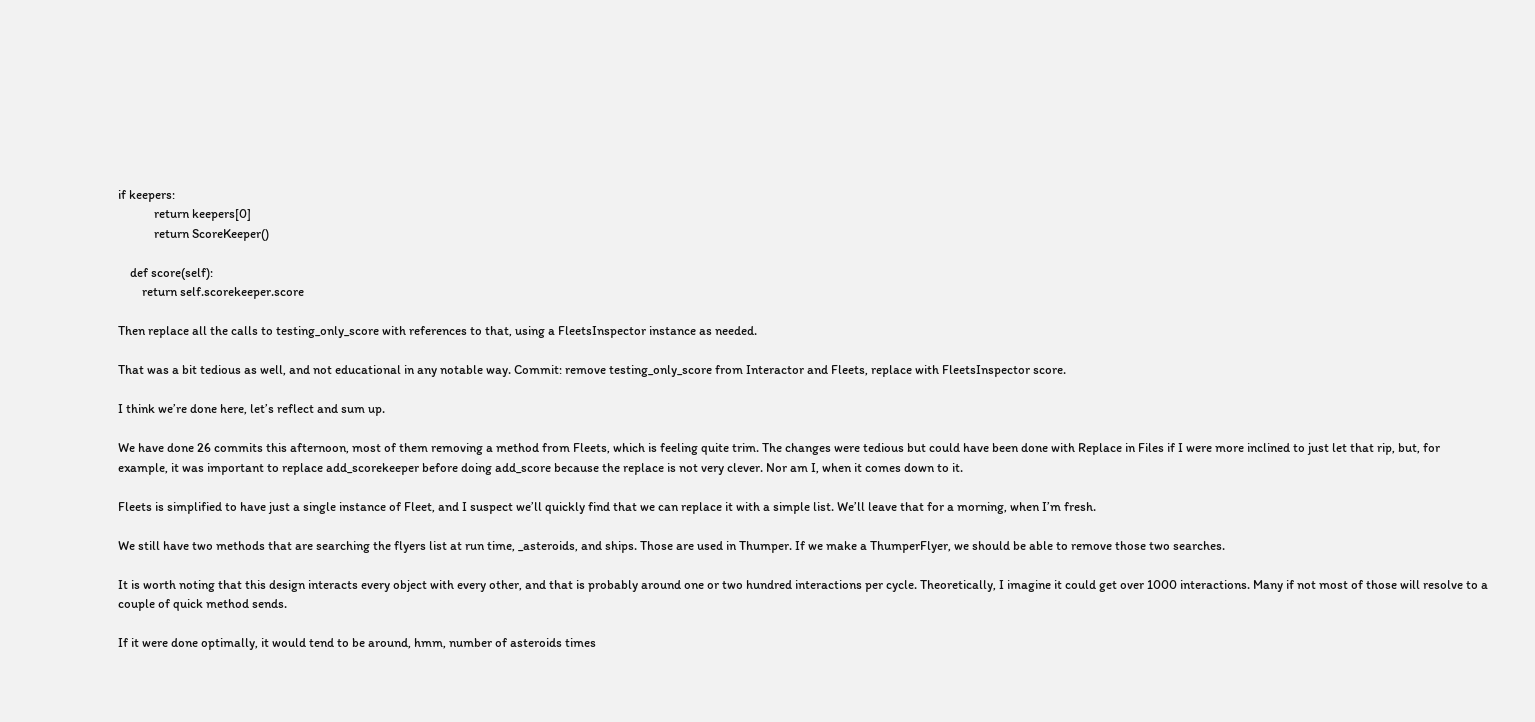if keepers:
            return keepers[0]
            return ScoreKeeper()

    def score(self):
        return self.scorekeeper.score

Then replace all the calls to testing_only_score with references to that, using a FleetsInspector instance as needed.

That was a bit tedious as well, and not educational in any notable way. Commit: remove testing_only_score from Interactor and Fleets, replace with FleetsInspector score.

I think we’re done here, let’s reflect and sum up.

We have done 26 commits this afternoon, most of them removing a method from Fleets, which is feeling quite trim. The changes were tedious but could have been done with Replace in Files if I were more inclined to just let that rip, but, for example, it was important to replace add_scorekeeper before doing add_score because the replace is not very clever. Nor am I, when it comes down to it.

Fleets is simplified to have just a single instance of Fleet, and I suspect we’ll quickly find that we can replace it with a simple list. We’ll leave that for a morning, when I’m fresh.

We still have two methods that are searching the flyers list at run time, _asteroids, and ships. Those are used in Thumper. If we make a ThumperFlyer, we should be able to remove those two searches.

It is worth noting that this design interacts every object with every other, and that is probably around one or two hundred interactions per cycle. Theoretically, I imagine it could get over 1000 interactions. Many if not most of those will resolve to a couple of quick method sends.

If it were done optimally, it would tend to be around, hmm, number of asteroids times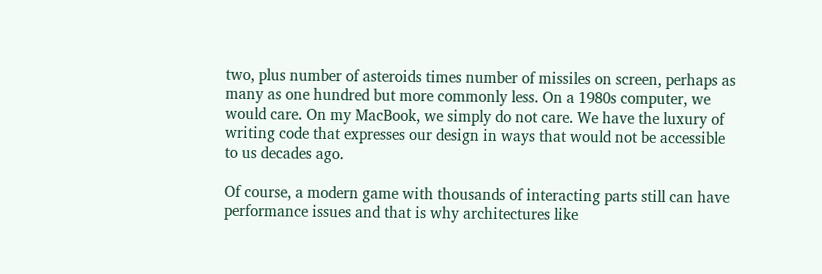two, plus number of asteroids times number of missiles on screen, perhaps as many as one hundred but more commonly less. On a 1980s computer, we would care. On my MacBook, we simply do not care. We have the luxury of writing code that expresses our design in ways that would not be accessible to us decades ago.

Of course, a modern game with thousands of interacting parts still can have performance issues and that is why architectures like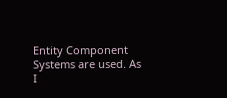Entity Component Systems are used. As I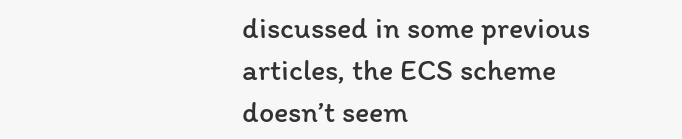discussed in some previous articles, the ECS scheme doesn’t seem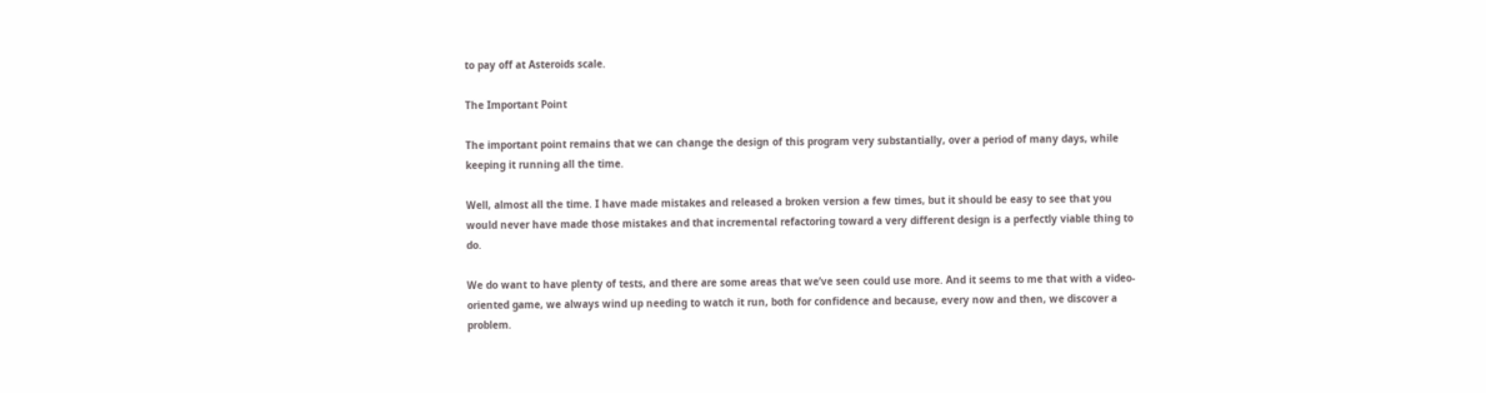to pay off at Asteroids scale.

The Important Point

The important point remains that we can change the design of this program very substantially, over a period of many days, while keeping it running all the time.

Well, almost all the time. I have made mistakes and released a broken version a few times, but it should be easy to see that you would never have made those mistakes and that incremental refactoring toward a very different design is a perfectly viable thing to do.

We do want to have plenty of tests, and there are some areas that we’ve seen could use more. And it seems to me that with a video-oriented game, we always wind up needing to watch it run, both for confidence and because, every now and then, we discover a problem.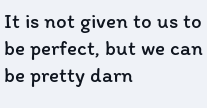It is not given to us to be perfect, but we can be pretty darn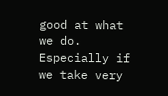good at what we do. Especially if we take very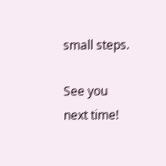small steps.

See you next time!